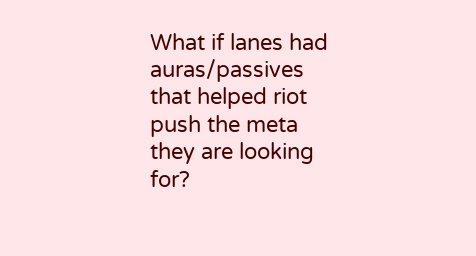What if lanes had auras/passives that helped riot push the meta they are looking for?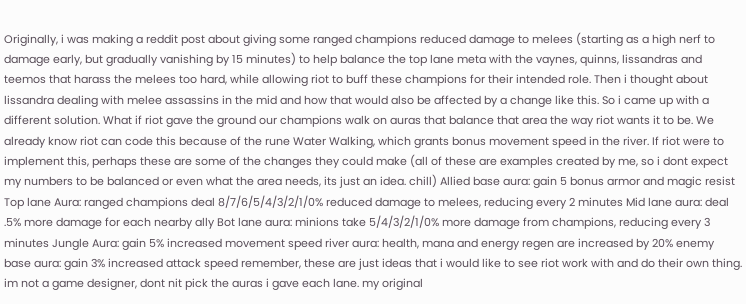Originally, i was making a reddit post about giving some ranged champions reduced damage to melees (starting as a high nerf to damage early, but gradually vanishing by 15 minutes) to help balance the top lane meta with the vaynes, quinns, lissandras and teemos that harass the melees too hard, while allowing riot to buff these champions for their intended role. Then i thought about lissandra dealing with melee assassins in the mid and how that would also be affected by a change like this. So i came up with a different solution. What if riot gave the ground our champions walk on auras that balance that area the way riot wants it to be. We already know riot can code this because of the rune Water Walking, which grants bonus movement speed in the river. If riot were to implement this, perhaps these are some of the changes they could make (all of these are examples created by me, so i dont expect my numbers to be balanced or even what the area needs, its just an idea. chill) Allied base aura: gain 5 bonus armor and magic resist Top lane Aura: ranged champions deal 8/7/6/5/4/3/2/1/0% reduced damage to melees, reducing every 2 minutes Mid lane aura: deal .5% more damage for each nearby ally Bot lane aura: minions take 5/4/3/2/1/0% more damage from champions, reducing every 3 minutes Jungle Aura: gain 5% increased movement speed river aura: health, mana and energy regen are increased by 20% enemy base aura: gain 3% increased attack speed remember, these are just ideas that i would like to see riot work with and do their own thing. im not a game designer, dont nit pick the auras i gave each lane. my original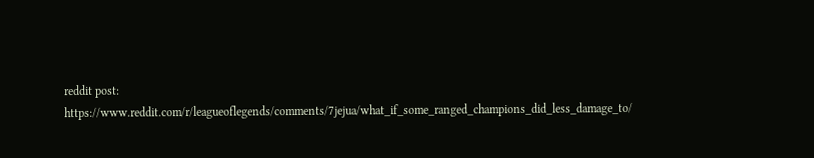reddit post: https://www.reddit.com/r/leagueoflegends/comments/7jejua/what_if_some_ranged_champions_did_less_damage_to/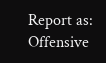Report as:
Offensive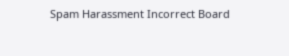Spam Harassment Incorrect Board